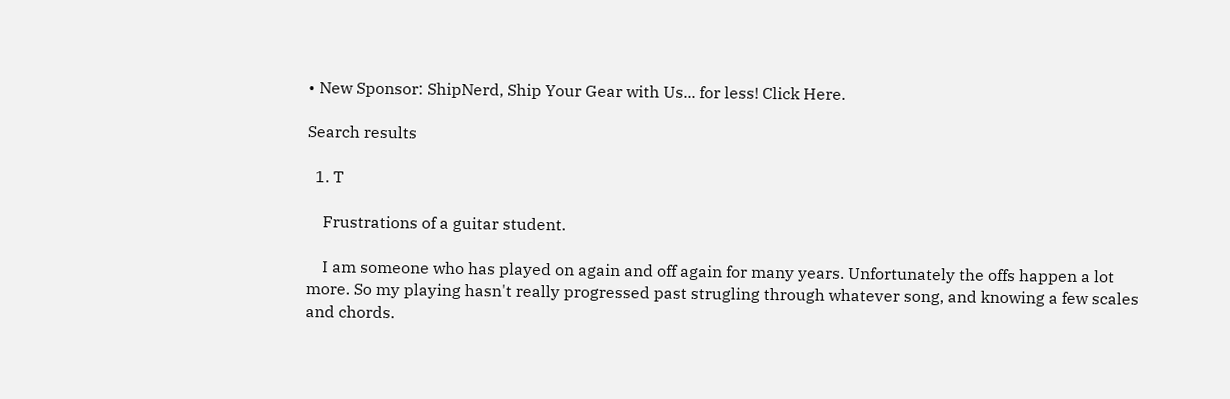• New Sponsor: ShipNerd, Ship Your Gear with Us... for less! Click Here.

Search results

  1. T

    Frustrations of a guitar student.

    I am someone who has played on again and off again for many years. Unfortunately the offs happen a lot more. So my playing hasn't really progressed past strugling through whatever song, and knowing a few scales and chords.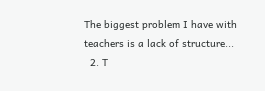The biggest problem I have with teachers is a lack of structure...
  2. T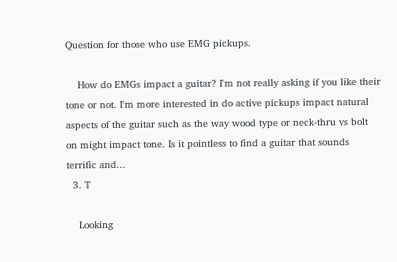Question for those who use EMG pickups.

    How do EMGs impact a guitar? I'm not really asking if you like their tone or not. I'm more interested in do active pickups impact natural aspects of the guitar such as the way wood type or neck-thru vs bolt on might impact tone. Is it pointless to find a guitar that sounds terrific and...
  3. T

    Looking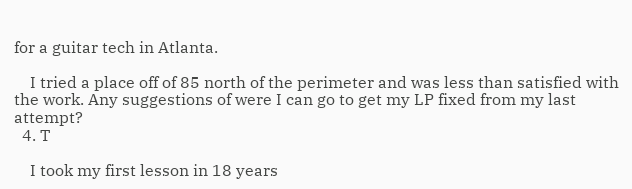for a guitar tech in Atlanta.

    I tried a place off of 85 north of the perimeter and was less than satisfied with the work. Any suggestions of were I can go to get my LP fixed from my last attempt?
  4. T

    I took my first lesson in 18 years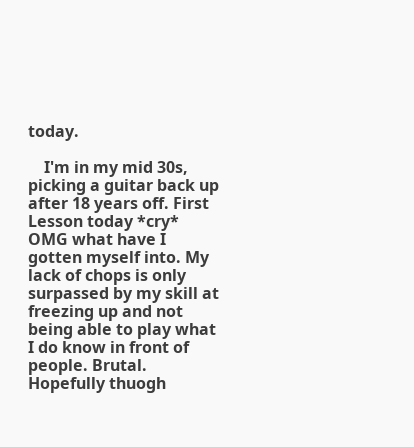today.

    I'm in my mid 30s, picking a guitar back up after 18 years off. First Lesson today *cry* OMG what have I gotten myself into. My lack of chops is only surpassed by my skill at freezing up and not being able to play what I do know in front of people. Brutal. Hopefully thuogh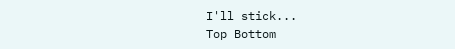I'll stick...
Top Bottom